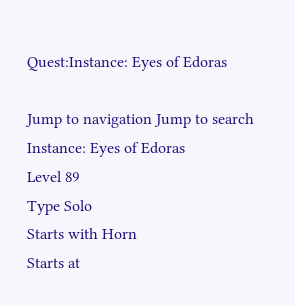Quest:Instance: Eyes of Edoras

Jump to navigation Jump to search
Instance: Eyes of Edoras
Level 89
Type Solo
Starts with Horn
Starts at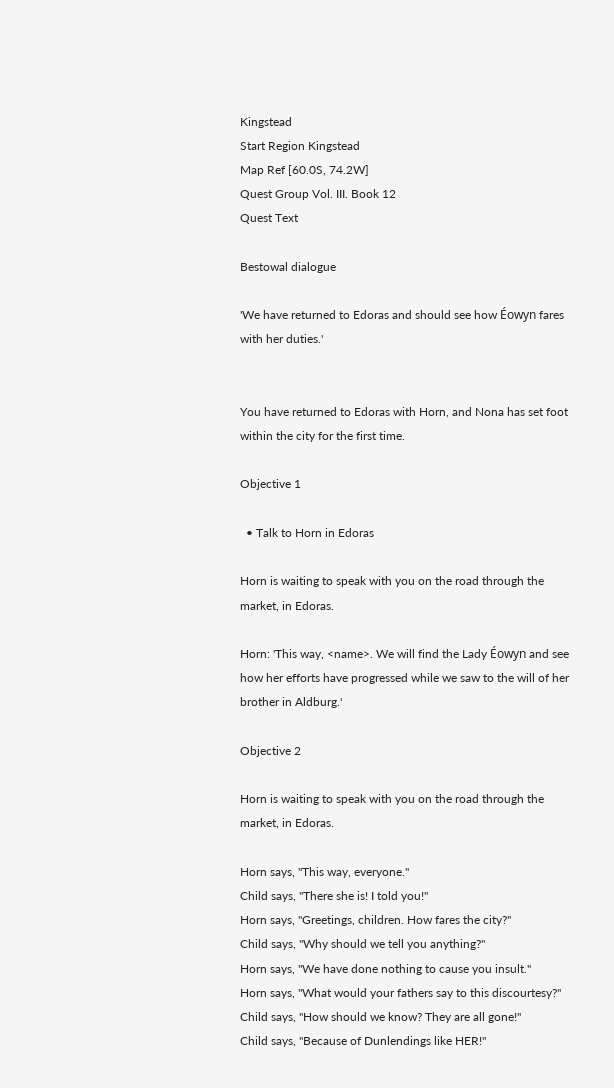Kingstead
Start Region Kingstead
Map Ref [60.0S, 74.2W]
Quest Group Vol. III. Book 12
Quest Text

Bestowal dialogue

'We have returned to Edoras and should see how Éowyn fares with her duties.'


You have returned to Edoras with Horn, and Nona has set foot within the city for the first time.

Objective 1

  • Talk to Horn in Edoras

Horn is waiting to speak with you on the road through the market, in Edoras.

Horn: 'This way, <name>. We will find the Lady Éowyn and see how her efforts have progressed while we saw to the will of her brother in Aldburg.'

Objective 2

Horn is waiting to speak with you on the road through the market, in Edoras.

Horn says, "This way, everyone."
Child says, "There she is! I told you!"
Horn says, "Greetings, children. How fares the city?"
Child says, "Why should we tell you anything?"
Horn says, "We have done nothing to cause you insult."
Horn says, "What would your fathers say to this discourtesy?"
Child says, "How should we know? They are all gone!"
Child says, "Because of Dunlendings like HER!"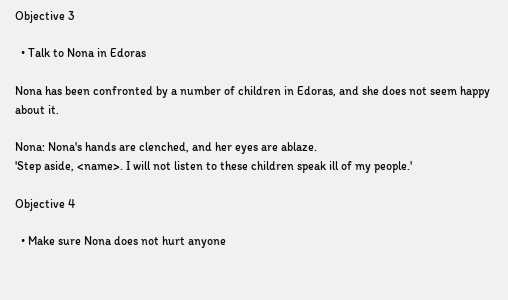Objective 3

  • Talk to Nona in Edoras

Nona has been confronted by a number of children in Edoras, and she does not seem happy about it.

Nona: Nona's hands are clenched, and her eyes are ablaze.
'Step aside, <name>. I will not listen to these children speak ill of my people.'

Objective 4

  • Make sure Nona does not hurt anyone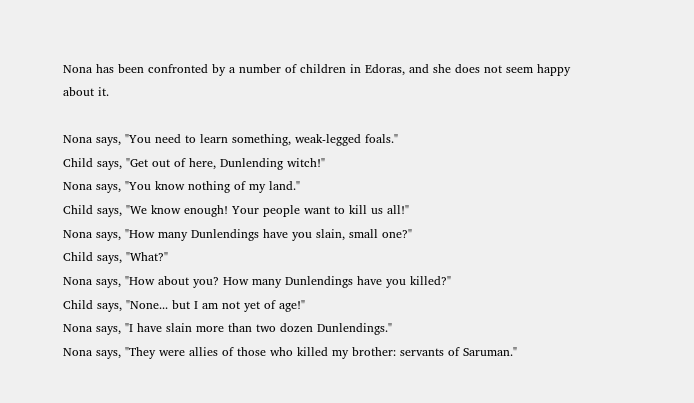Nona has been confronted by a number of children in Edoras, and she does not seem happy about it.

Nona says, "You need to learn something, weak-legged foals."
Child says, "Get out of here, Dunlending witch!"
Nona says, "You know nothing of my land."
Child says, "We know enough! Your people want to kill us all!"
Nona says, "How many Dunlendings have you slain, small one?"
Child says, "What?"
Nona says, "How about you? How many Dunlendings have you killed?"
Child says, "None... but I am not yet of age!"
Nona says, "I have slain more than two dozen Dunlendings."
Nona says, "They were allies of those who killed my brother: servants of Saruman."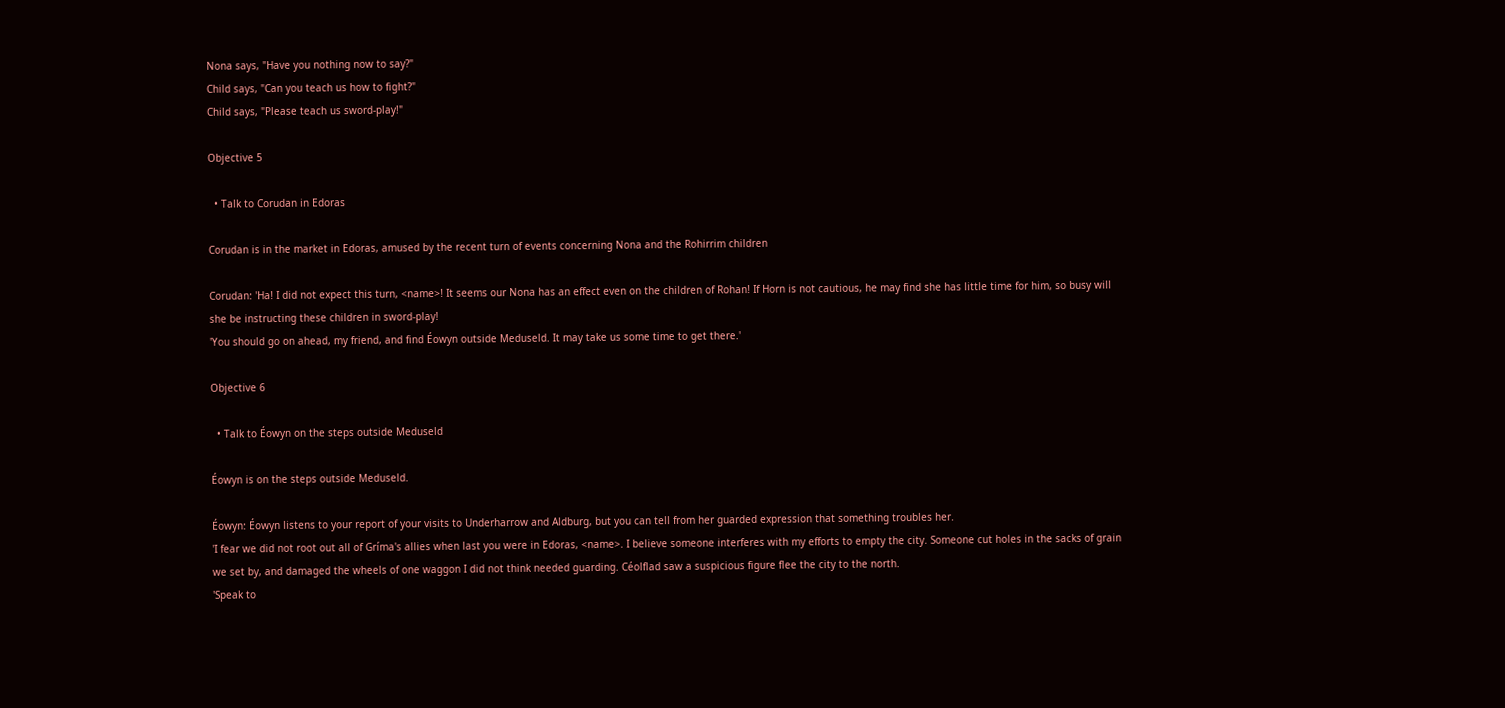Nona says, "Have you nothing now to say?"
Child says, "Can you teach us how to fight?"
Child says, "Please teach us sword-play!"

Objective 5

  • Talk to Corudan in Edoras

Corudan is in the market in Edoras, amused by the recent turn of events concerning Nona and the Rohirrim children

Corudan: 'Ha! I did not expect this turn, <name>! It seems our Nona has an effect even on the children of Rohan! If Horn is not cautious, he may find she has little time for him, so busy will she be instructing these children in sword-play!
'You should go on ahead, my friend, and find Éowyn outside Meduseld. It may take us some time to get there.'

Objective 6

  • Talk to Éowyn on the steps outside Meduseld

Éowyn is on the steps outside Meduseld.

Éowyn: Éowyn listens to your report of your visits to Underharrow and Aldburg, but you can tell from her guarded expression that something troubles her.
'I fear we did not root out all of Gríma's allies when last you were in Edoras, <name>. I believe someone interferes with my efforts to empty the city. Someone cut holes in the sacks of grain we set by, and damaged the wheels of one waggon I did not think needed guarding. Céolflad saw a suspicious figure flee the city to the north.
'Speak to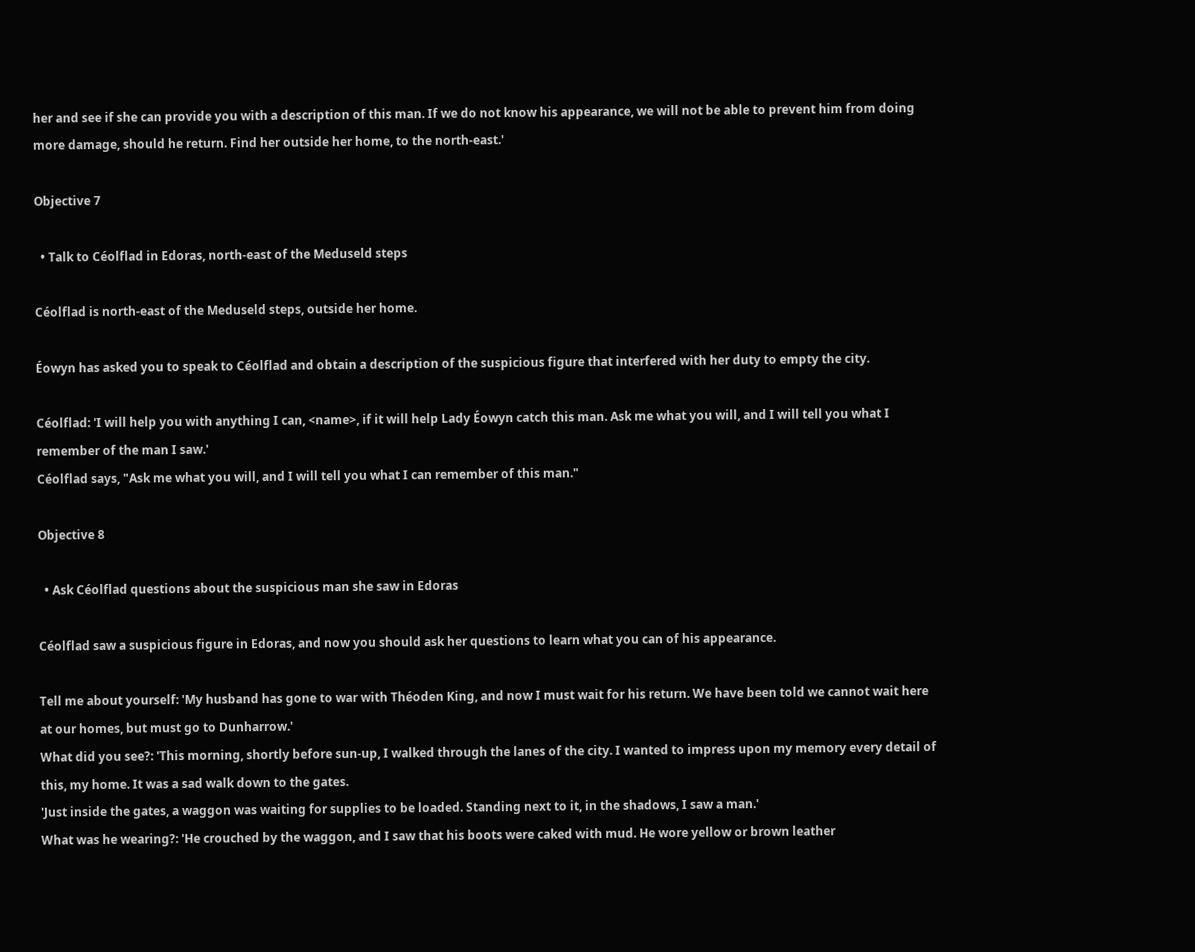her and see if she can provide you with a description of this man. If we do not know his appearance, we will not be able to prevent him from doing more damage, should he return. Find her outside her home, to the north-east.'

Objective 7

  • Talk to Céolflad in Edoras, north-east of the Meduseld steps

Céolflad is north-east of the Meduseld steps, outside her home.

Éowyn has asked you to speak to Céolflad and obtain a description of the suspicious figure that interfered with her duty to empty the city.

Céolflad: 'I will help you with anything I can, <name>, if it will help Lady Éowyn catch this man. Ask me what you will, and I will tell you what I remember of the man I saw.'
Céolflad says, "Ask me what you will, and I will tell you what I can remember of this man."

Objective 8

  • Ask Céolflad questions about the suspicious man she saw in Edoras

Céolflad saw a suspicious figure in Edoras, and now you should ask her questions to learn what you can of his appearance.

Tell me about yourself: 'My husband has gone to war with Théoden King, and now I must wait for his return. We have been told we cannot wait here at our homes, but must go to Dunharrow.'
What did you see?: 'This morning, shortly before sun-up, I walked through the lanes of the city. I wanted to impress upon my memory every detail of this, my home. It was a sad walk down to the gates.
'Just inside the gates, a waggon was waiting for supplies to be loaded. Standing next to it, in the shadows, I saw a man.'
What was he wearing?: 'He crouched by the waggon, and I saw that his boots were caked with mud. He wore yellow or brown leather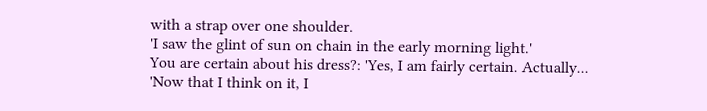with a strap over one shoulder.
'I saw the glint of sun on chain in the early morning light.'
You are certain about his dress?: 'Yes, I am fairly certain. Actually...
'Now that I think on it, I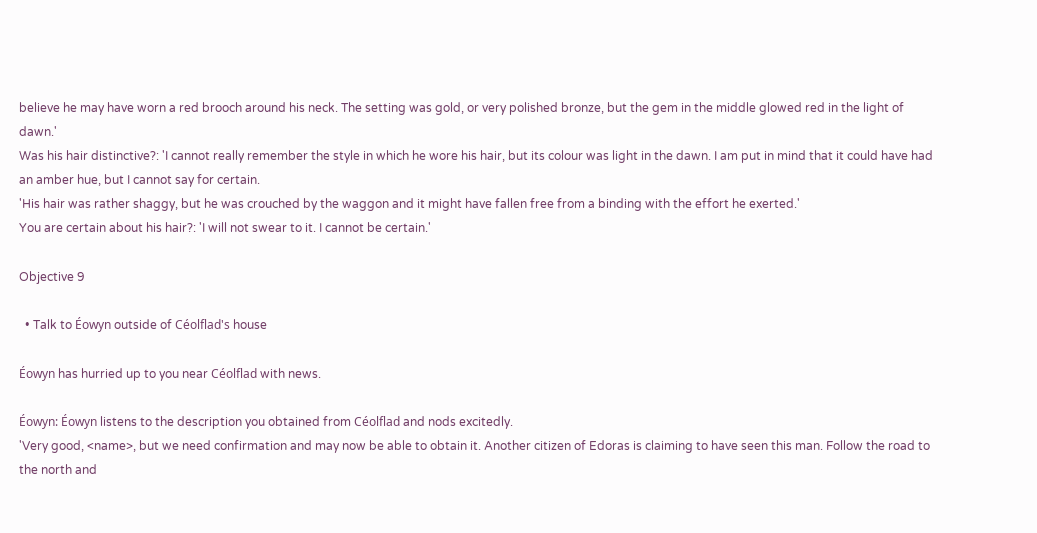believe he may have worn a red brooch around his neck. The setting was gold, or very polished bronze, but the gem in the middle glowed red in the light of dawn.'
Was his hair distinctive?: 'I cannot really remember the style in which he wore his hair, but its colour was light in the dawn. I am put in mind that it could have had an amber hue, but I cannot say for certain.
'His hair was rather shaggy, but he was crouched by the waggon and it might have fallen free from a binding with the effort he exerted.'
You are certain about his hair?: 'I will not swear to it. I cannot be certain.'

Objective 9

  • Talk to Éowyn outside of Céolflad's house

Éowyn has hurried up to you near Céolflad with news.

Éowyn: Éowyn listens to the description you obtained from Céolflad and nods excitedly.
'Very good, <name>, but we need confirmation and may now be able to obtain it. Another citizen of Edoras is claiming to have seen this man. Follow the road to the north and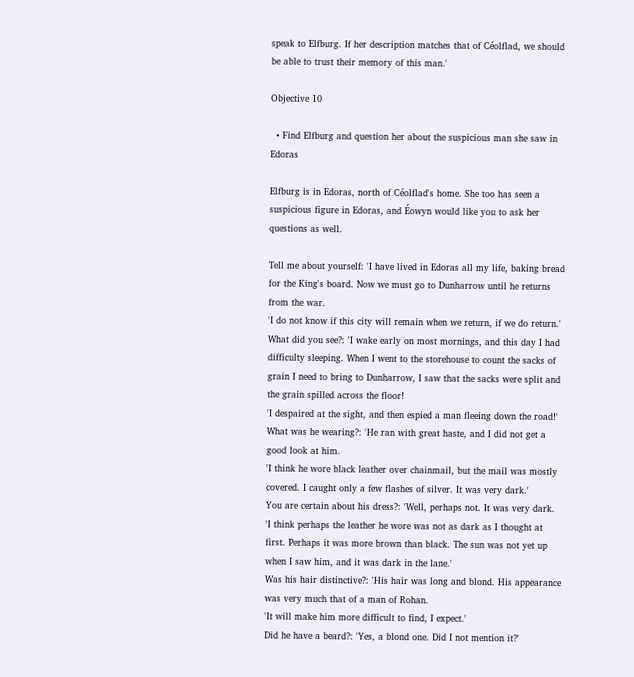speak to Elfburg. If her description matches that of Céolflad, we should be able to trust their memory of this man.'

Objective 10

  • Find Elfburg and question her about the suspicious man she saw in Edoras

Elfburg is in Edoras, north of Céolflad's home. She too has seen a suspicious figure in Edoras, and Éowyn would like you to ask her questions as well.

Tell me about yourself: 'I have lived in Edoras all my life, baking bread for the King's board. Now we must go to Dunharrow until he returns from the war.
'I do not know if this city will remain when we return, if we do return.'
What did you see?: 'I wake early on most mornings, and this day I had difficulty sleeping. When I went to the storehouse to count the sacks of grain I need to bring to Dunharrow, I saw that the sacks were split and the grain spilled across the floor!
'I despaired at the sight, and then espied a man fleeing down the road!'
What was he wearing?: 'He ran with great haste, and I did not get a good look at him.
'I think he wore black leather over chainmail, but the mail was mostly covered. I caught only a few flashes of silver. It was very dark.'
You are certain about his dress?: 'Well, perhaps not. It was very dark.
'I think perhaps the leather he wore was not as dark as I thought at first. Perhaps it was more brown than black. The sun was not yet up when I saw him, and it was dark in the lane.'
Was his hair distinctive?: 'His hair was long and blond. His appearance was very much that of a man of Rohan.
'It will make him more difficult to find, I expect.'
Did he have a beard?: 'Yes, a blond one. Did I not mention it?'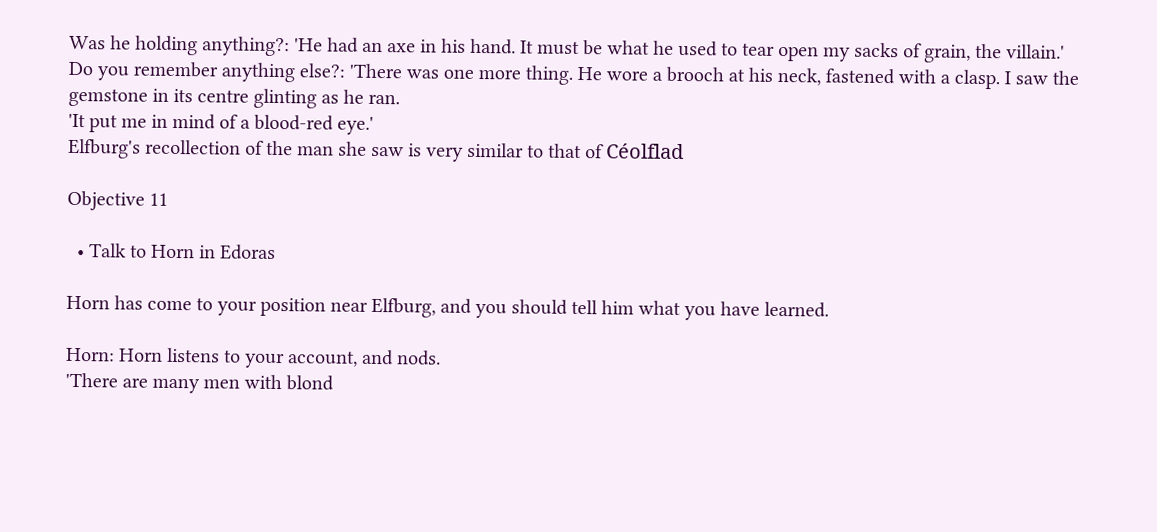Was he holding anything?: 'He had an axe in his hand. It must be what he used to tear open my sacks of grain, the villain.'
Do you remember anything else?: 'There was one more thing. He wore a brooch at his neck, fastened with a clasp. I saw the gemstone in its centre glinting as he ran.
'It put me in mind of a blood-red eye.'
Elfburg's recollection of the man she saw is very similar to that of Céolflad

Objective 11

  • Talk to Horn in Edoras

Horn has come to your position near Elfburg, and you should tell him what you have learned.

Horn: Horn listens to your account, and nods.
'There are many men with blond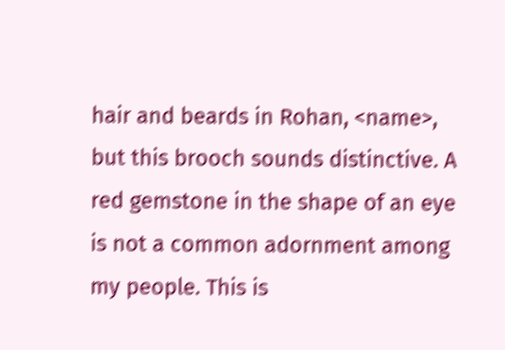hair and beards in Rohan, <name>, but this brooch sounds distinctive. A red gemstone in the shape of an eye is not a common adornment among my people. This is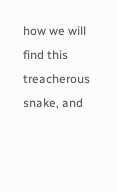how we will find this treacherous snake, and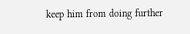keep him from doing further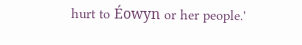hurt to Éowyn or her people.'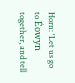Horn: 'Let us go to Éowyn together, and tell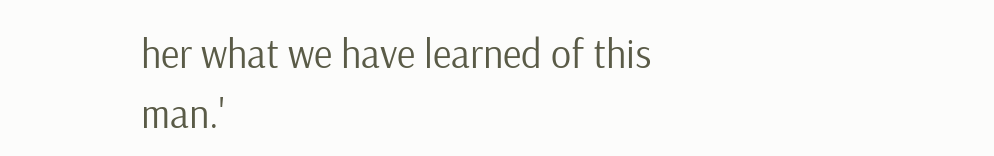her what we have learned of this man.'